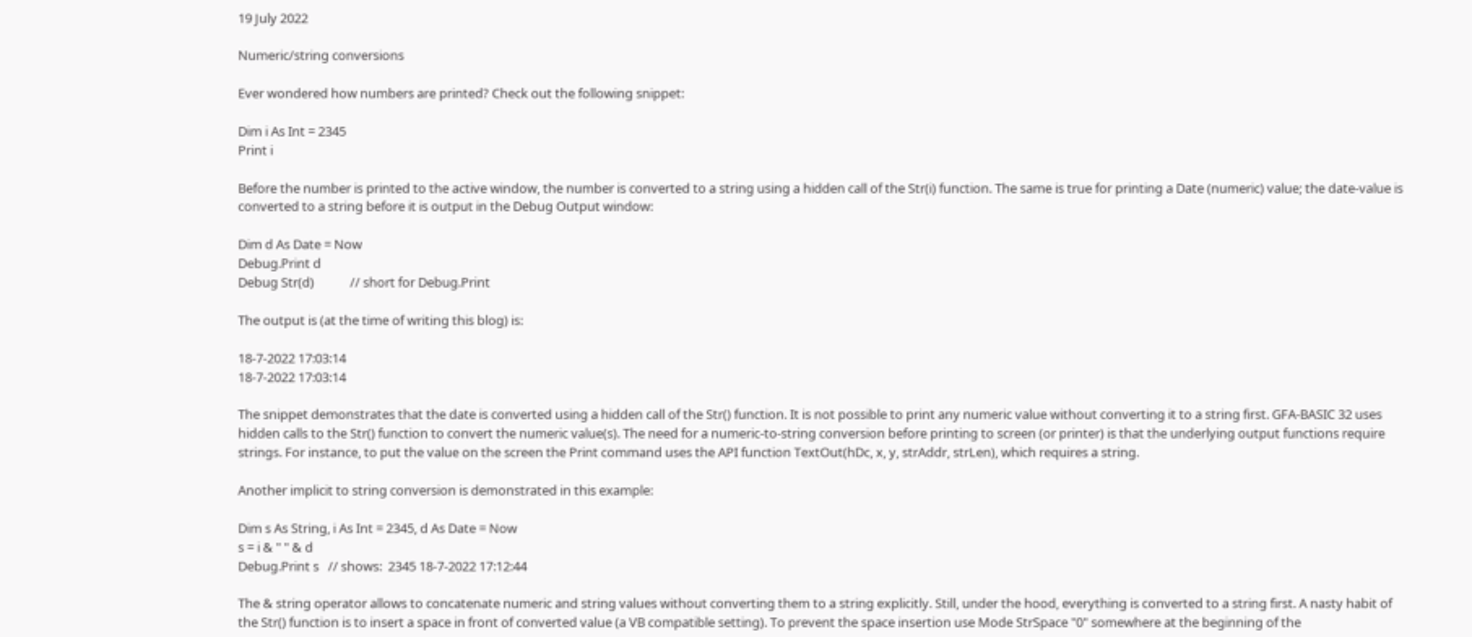19 July 2022

Numeric/string conversions

Ever wondered how numbers are printed? Check out the following snippet:

Dim i As Int = 2345
Print i

Before the number is printed to the active window, the number is converted to a string using a hidden call of the Str(i) function. The same is true for printing a Date (numeric) value; the date-value is converted to a string before it is output in the Debug Output window:

Dim d As Date = Now
Debug.Print d
Debug Str(d)            // short for Debug.Print

The output is (at the time of writing this blog) is:

18-7-2022 17:03:14
18-7-2022 17:03:14

The snippet demonstrates that the date is converted using a hidden call of the Str() function. It is not possible to print any numeric value without converting it to a string first. GFA-BASIC 32 uses hidden calls to the Str() function to convert the numeric value(s). The need for a numeric-to-string conversion before printing to screen (or printer) is that the underlying output functions require strings. For instance, to put the value on the screen the Print command uses the API function TextOut(hDc, x, y, strAddr, strLen), which requires a string.

Another implicit to string conversion is demonstrated in this example:

Dim s As String, i As Int = 2345, d As Date = Now
s = i & " " & d
Debug.Print s   // shows:  2345 18-7-2022 17:12:44

The & string operator allows to concatenate numeric and string values without converting them to a string explicitly. Still, under the hood, everything is converted to a string first. A nasty habit of the Str() function is to insert a space in front of converted value (a VB compatible setting). To prevent the space insertion use Mode StrSpace "0" somewhere at the beginning of the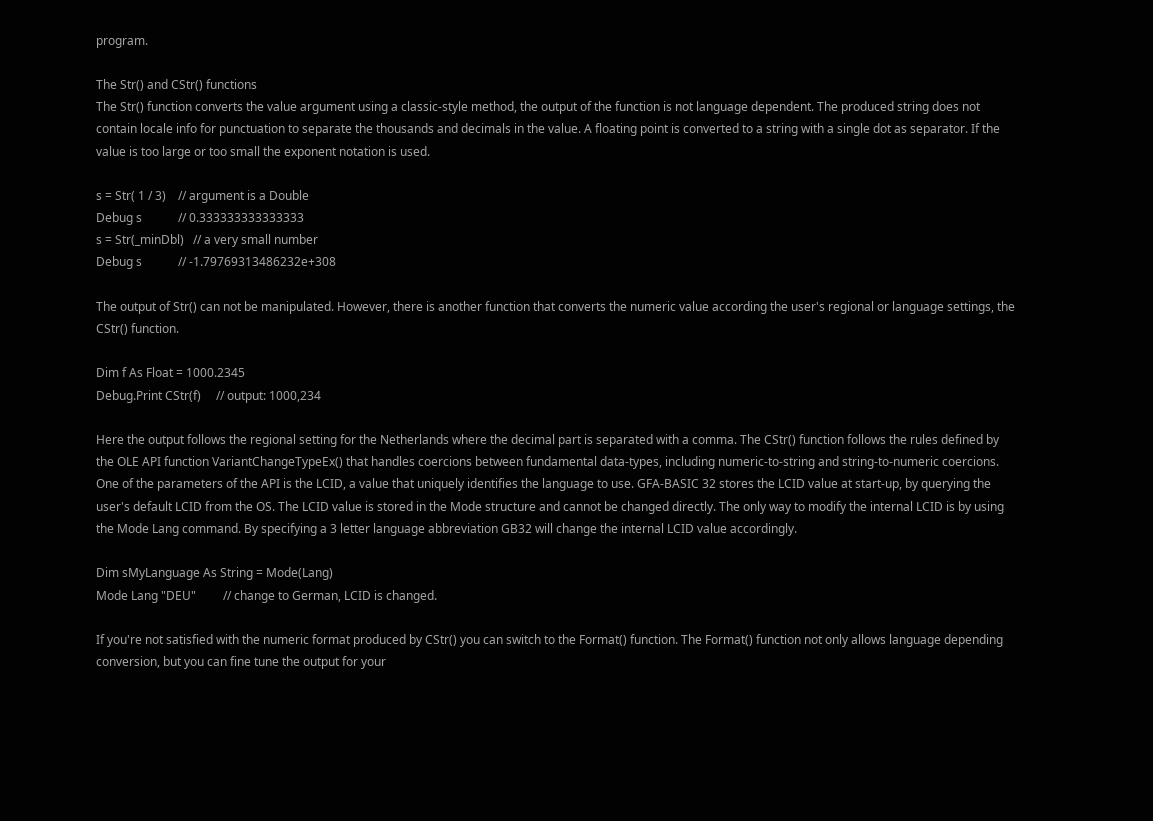program.

The Str() and CStr() functions
The Str() function converts the value argument using a classic-style method, the output of the function is not language dependent. The produced string does not contain locale info for punctuation to separate the thousands and decimals in the value. A floating point is converted to a string with a single dot as separator. If the value is too large or too small the exponent notation is used.

s = Str( 1 / 3)    // argument is a Double
Debug s            // 0.333333333333333
s = Str(_minDbl)   // a very small number
Debug s            // -1.79769313486232e+308

The output of Str() can not be manipulated. However, there is another function that converts the numeric value according the user's regional or language settings, the CStr() function.

Dim f As Float = 1000.2345
Debug.Print CStr(f)     // output: 1000,234

Here the output follows the regional setting for the Netherlands where the decimal part is separated with a comma. The CStr() function follows the rules defined by the OLE API function VariantChangeTypeEx() that handles coercions between fundamental data-types, including numeric-to-string and string-to-numeric coercions. One of the parameters of the API is the LCID, a value that uniquely identifies the language to use. GFA-BASIC 32 stores the LCID value at start-up, by querying the user's default LCID from the OS. The LCID value is stored in the Mode structure and cannot be changed directly. The only way to modify the internal LCID is by using the Mode Lang command. By specifying a 3 letter language abbreviation GB32 will change the internal LCID value accordingly.

Dim sMyLanguage As String = Mode(Lang)
Mode Lang "DEU"         // change to German, LCID is changed.

If you're not satisfied with the numeric format produced by CStr() you can switch to the Format() function. The Format() function not only allows language depending conversion, but you can fine tune the output for your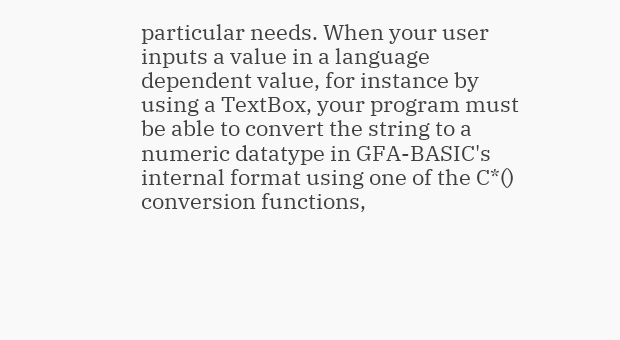particular needs. When your user inputs a value in a language dependent value, for instance by using a TextBox, your program must be able to convert the string to a numeric datatype in GFA-BASIC's internal format using one of the C*() conversion functions,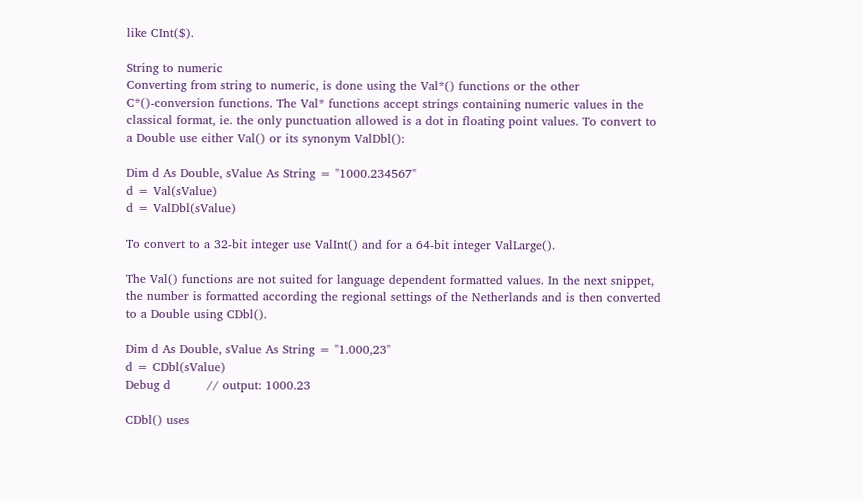like CInt($).

String to numeric
Converting from string to numeric, is done using the Val*() functions or the other C*()-conversion functions. The Val* functions accept strings containing numeric values in the classical format, ie. the only punctuation allowed is a dot in floating point values. To convert to a Double use either Val() or its synonym ValDbl():

Dim d As Double, sValue As String = "1000.234567"
d = Val(sValue)
d = ValDbl(sValue)

To convert to a 32-bit integer use ValInt() and for a 64-bit integer ValLarge().

The Val() functions are not suited for language dependent formatted values. In the next snippet, the number is formatted according the regional settings of the Netherlands and is then converted to a Double using CDbl().

Dim d As Double, sValue As String = "1.000,23"
d = CDbl(sValue)
Debug d         // output: 1000.23

CDbl() uses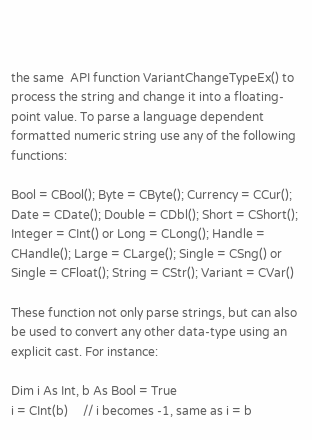the same  API function VariantChangeTypeEx() to process the string and change it into a floating-point value. To parse a language dependent formatted numeric string use any of the following functions:

Bool = CBool(); Byte = CByte(); Currency = CCur(); Date = CDate(); Double = CDbl(); Short = CShort(); Integer = CInt() or Long = CLong(); Handle = CHandle(); Large = CLarge(); Single = CSng() or Single = CFloat(); String = CStr(); Variant = CVar()

These function not only parse strings, but can also be used to convert any other data-type using an explicit cast. For instance:

Dim i As Int, b As Bool = True
i = CInt(b)     // i becomes -1, same as i = b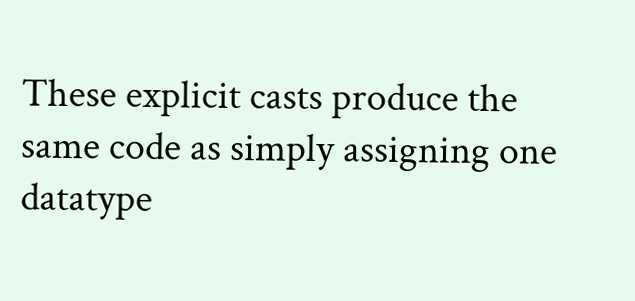These explicit casts produce the same code as simply assigning one datatype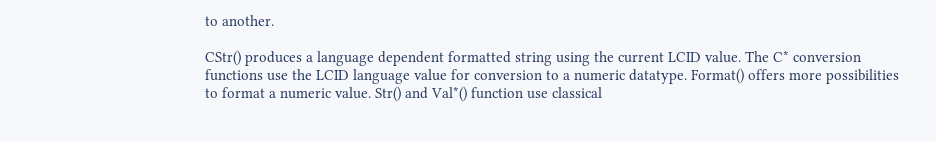to another.

CStr() produces a language dependent formatted string using the current LCID value. The C* conversion functions use the LCID language value for conversion to a numeric datatype. Format() offers more possibilities to format a numeric value. Str() and Val*() function use classical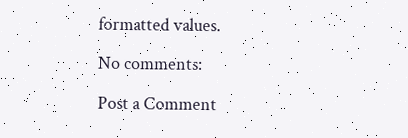formatted values.

No comments:

Post a Comment